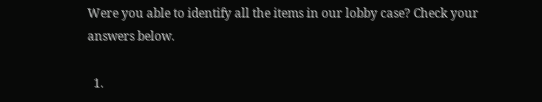Were you able to identify all the items in our lobby case? Check your answers below.

  1.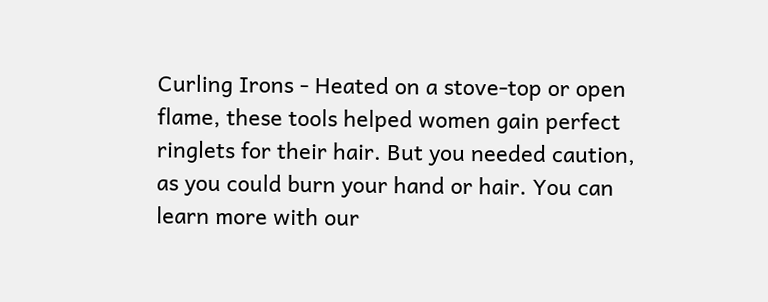Curling Irons - Heated on a stove-top or open flame, these tools helped women gain perfect ringlets for their hair. But you needed caution, as you could burn your hand or hair. You can learn more with our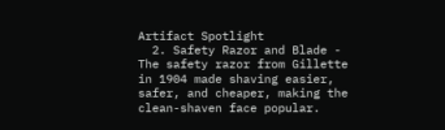Artifact Spotlight
  2. Safety Razor and Blade - The safety razor from Gillette in 1904 made shaving easier, safer, and cheaper, making the clean-shaven face popular.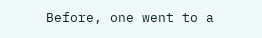Before, one went to a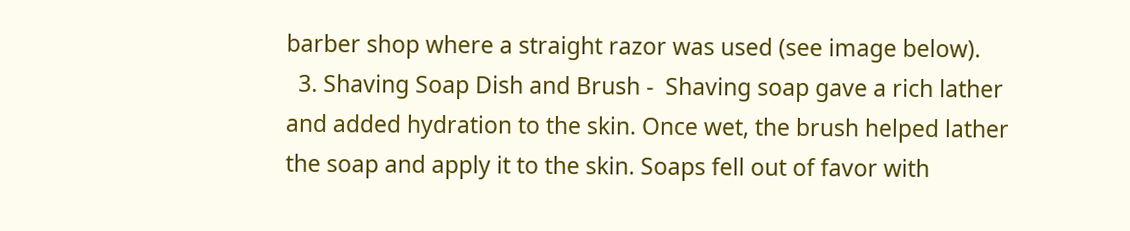barber shop where a straight razor was used (see image below).
  3. Shaving Soap Dish and Brush -  Shaving soap gave a rich lather and added hydration to the skin. Once wet, the brush helped lather the soap and apply it to the skin. Soaps fell out of favor with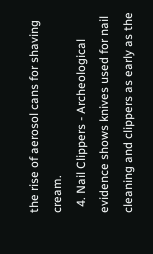the rise of aerosol cans for shaving cream.
  4. Nail Clippers - Archeological evidence shows knives used for nail cleaning and clippers as early as the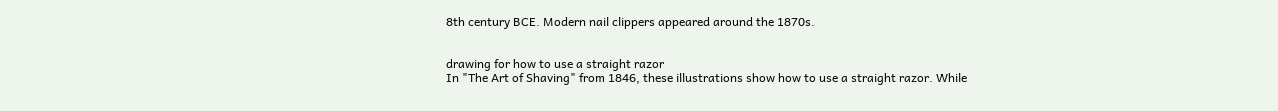8th century BCE. Modern nail clippers appeared around the 1870s.


drawing for how to use a straight razor
In "The Art of Shaving" from 1846, these illustrations show how to use a straight razor. While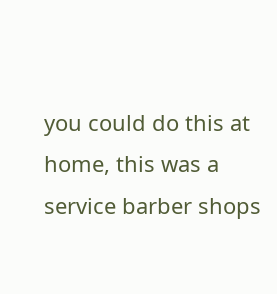you could do this at home, this was a service barber shops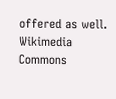offered as well. Wikimedia Commons